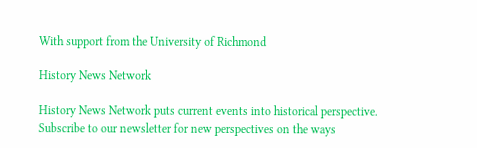With support from the University of Richmond

History News Network

History News Network puts current events into historical perspective. Subscribe to our newsletter for new perspectives on the ways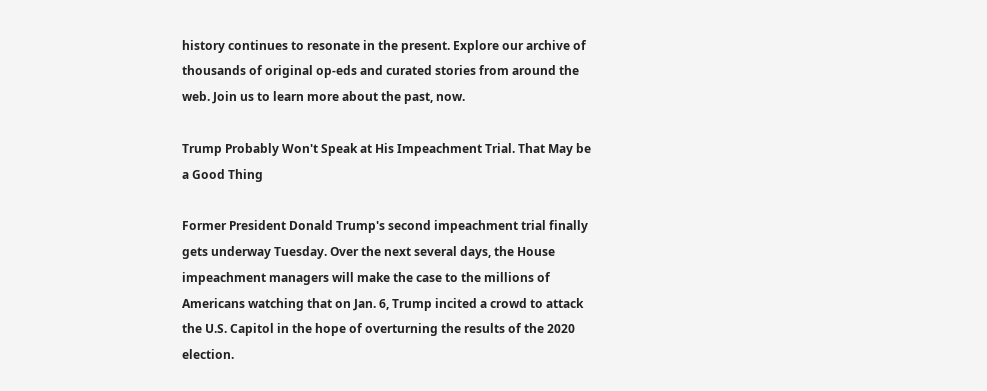history continues to resonate in the present. Explore our archive of thousands of original op-eds and curated stories from around the web. Join us to learn more about the past, now.

Trump Probably Won't Speak at His Impeachment Trial. That May be a Good Thing

Former President Donald Trump's second impeachment trial finally gets underway Tuesday. Over the next several days, the House impeachment managers will make the case to the millions of Americans watching that on Jan. 6, Trump incited a crowd to attack the U.S. Capitol in the hope of overturning the results of the 2020 election.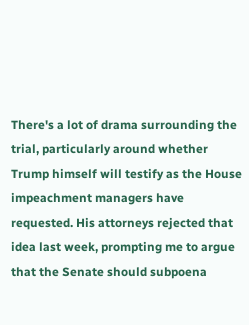There's a lot of drama surrounding the trial, particularly around whether Trump himself will testify as the House impeachment managers have requested. His attorneys rejected that idea last week, prompting me to argue that the Senate should subpoena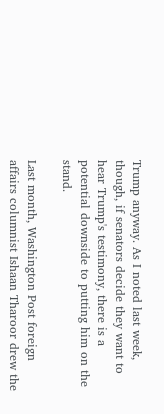Trump anyway. As I noted last week, though, if senators decide they want to hear Trump's testimony, there is a potential downside to putting him on the stand.

Last month, Washington Post foreign affairs columnist Ishaan Tharoor drew the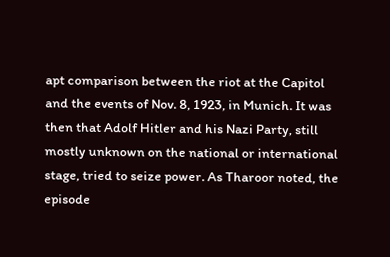apt comparison between the riot at the Capitol and the events of Nov. 8, 1923, in Munich. It was then that Adolf Hitler and his Nazi Party, still mostly unknown on the national or international stage, tried to seize power. As Tharoor noted, the episode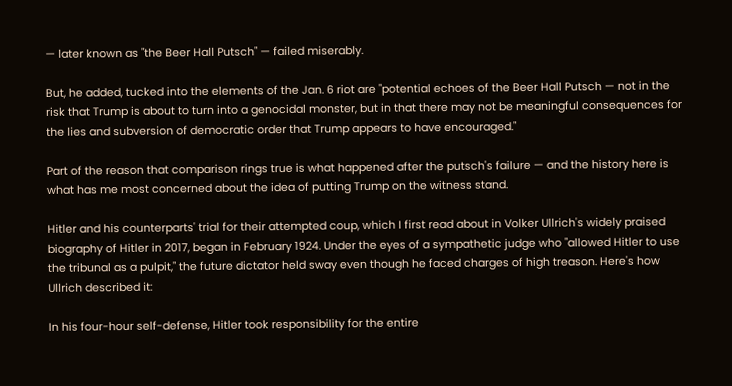— later known as "the Beer Hall Putsch" — failed miserably.

But, he added, tucked into the elements of the Jan. 6 riot are "potential echoes of the Beer Hall Putsch — not in the risk that Trump is about to turn into a genocidal monster, but in that there may not be meaningful consequences for the lies and subversion of democratic order that Trump appears to have encouraged."

Part of the reason that comparison rings true is what happened after the putsch's failure — and the history here is what has me most concerned about the idea of putting Trump on the witness stand.

Hitler and his counterparts' trial for their attempted coup, which I first read about in Volker Ullrich's widely praised biography of Hitler in 2017, began in February 1924. Under the eyes of a sympathetic judge who "allowed Hitler to use the tribunal as a pulpit," the future dictator held sway even though he faced charges of high treason. Here's how Ullrich described it:

In his four-hour self-defense, Hitler took responsibility for the entire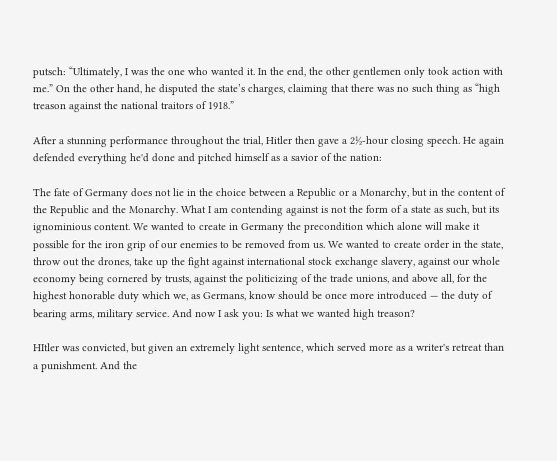putsch: “Ultimately, I was the one who wanted it. In the end, the other gentlemen only took action with me.” On the other hand, he disputed the state’s charges, claiming that there was no such thing as “high treason against the national traitors of 1918.”

After a stunning performance throughout the trial, Hitler then gave a 2½-hour closing speech. He again defended everything he'd done and pitched himself as a savior of the nation:

The fate of Germany does not lie in the choice between a Republic or a Monarchy, but in the content of the Republic and the Monarchy. What I am contending against is not the form of a state as such, but its ignominious content. We wanted to create in Germany the precondition which alone will make it possible for the iron grip of our enemies to be removed from us. We wanted to create order in the state, throw out the drones, take up the fight against international stock exchange slavery, against our whole economy being cornered by trusts, against the politicizing of the trade unions, and above all, for the highest honorable duty which we, as Germans, know should be once more introduced — the duty of bearing arms, military service. And now I ask you: Is what we wanted high treason?

HItler was convicted, but given an extremely light sentence, which served more as a writer's retreat than a punishment. And the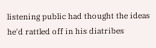listening public had thought the ideas he'd rattled off in his diatribes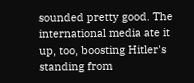sounded pretty good. The international media ate it up, too, boosting Hitler's standing from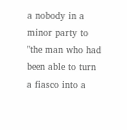a nobody in a minor party to "the man who had been able to turn a fiasco into a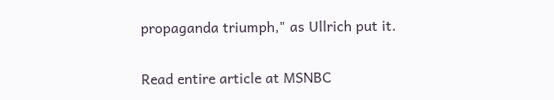propaganda triumph," as Ullrich put it.

Read entire article at MSNBC